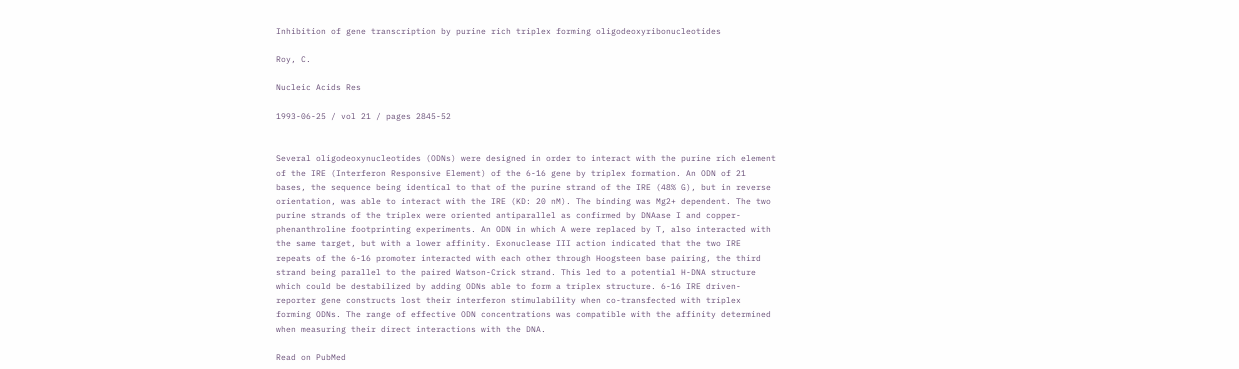Inhibition of gene transcription by purine rich triplex forming oligodeoxyribonucleotides

Roy, C.

Nucleic Acids Res

1993-06-25 / vol 21 / pages 2845-52


Several oligodeoxynucleotides (ODNs) were designed in order to interact with the purine rich element of the IRE (Interferon Responsive Element) of the 6-16 gene by triplex formation. An ODN of 21 bases, the sequence being identical to that of the purine strand of the IRE (48% G), but in reverse orientation, was able to interact with the IRE (KD: 20 nM). The binding was Mg2+ dependent. The two purine strands of the triplex were oriented antiparallel as confirmed by DNAase I and copper-phenanthroline footprinting experiments. An ODN in which A were replaced by T, also interacted with the same target, but with a lower affinity. Exonuclease III action indicated that the two IRE repeats of the 6-16 promoter interacted with each other through Hoogsteen base pairing, the third strand being parallel to the paired Watson-Crick strand. This led to a potential H-DNA structure which could be destabilized by adding ODNs able to form a triplex structure. 6-16 IRE driven-reporter gene constructs lost their interferon stimulability when co-transfected with triplex forming ODNs. The range of effective ODN concentrations was compatible with the affinity determined when measuring their direct interactions with the DNA.

Read on PubMed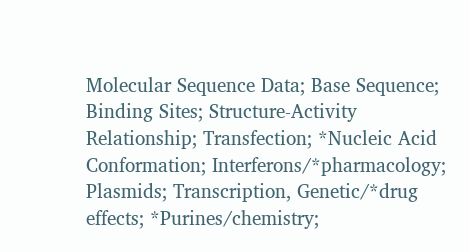Molecular Sequence Data; Base Sequence; Binding Sites; Structure-Activity Relationship; Transfection; *Nucleic Acid Conformation; Interferons/*pharmacology; Plasmids; Transcription, Genetic/*drug effects; *Purines/chemistry;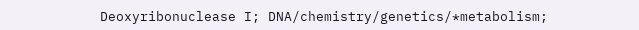Deoxyribonuclease I; DNA/chemistry/genetics/*metabolism;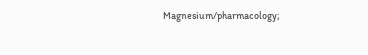Magnesium/pharmacology;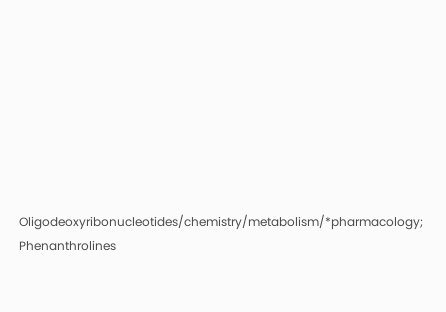Oligodeoxyribonucleotides/chemistry/metabolism/*pharmacology; Phenanthrolines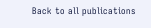Back to all publications